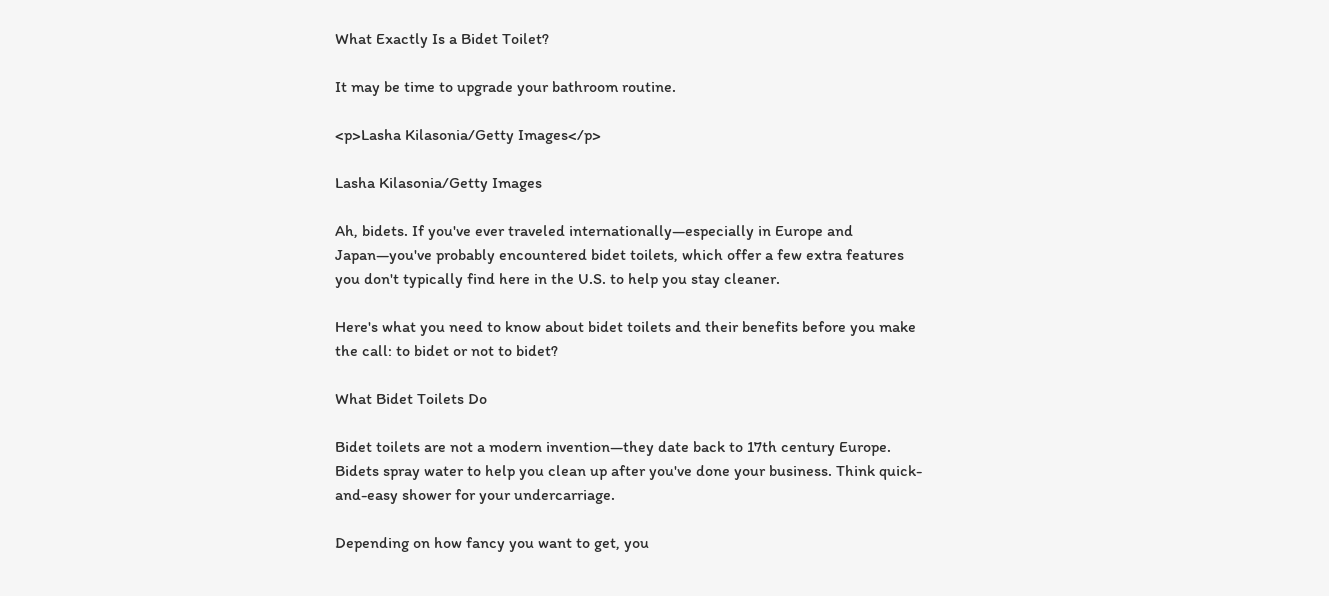What Exactly Is a Bidet Toilet?

It may be time to upgrade your bathroom routine.

<p>Lasha Kilasonia/Getty Images</p>

Lasha Kilasonia/Getty Images

Ah, bidets. If you've ever traveled internationally—especially in Europe and Japan—you've probably encountered bidet toilets, which offer a few extra features you don't typically find here in the U.S. to help you stay cleaner.

Here's what you need to know about bidet toilets and their benefits before you make the call: to bidet or not to bidet?

What Bidet Toilets Do

Bidet toilets are not a modern invention—they date back to 17th century Europe. Bidets spray water to help you clean up after you've done your business. Think quick-and-easy shower for your undercarriage.

Depending on how fancy you want to get, you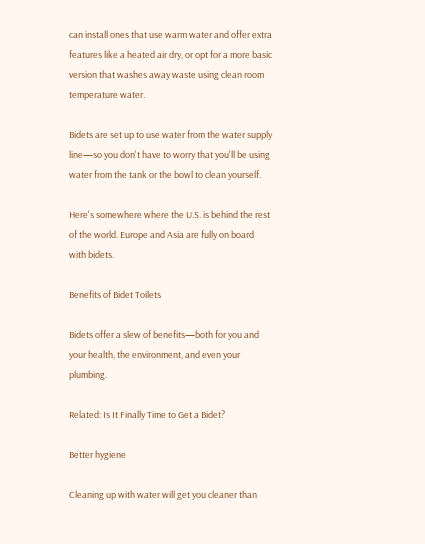can install ones that use warm water and offer extra features like a heated air dry, or opt for a more basic version that washes away waste using clean room temperature water.

Bidets are set up to use water from the water supply line—so you don't have to worry that you'll be using water from the tank or the bowl to clean yourself.

Here's somewhere where the U.S. is behind the rest of the world. Europe and Asia are fully on board with bidets.

Benefits of Bidet Toilets

Bidets offer a slew of benefits—both for you and your health, the environment, and even your plumbing.

Related: Is It Finally Time to Get a Bidet?

Better hygiene

Cleaning up with water will get you cleaner than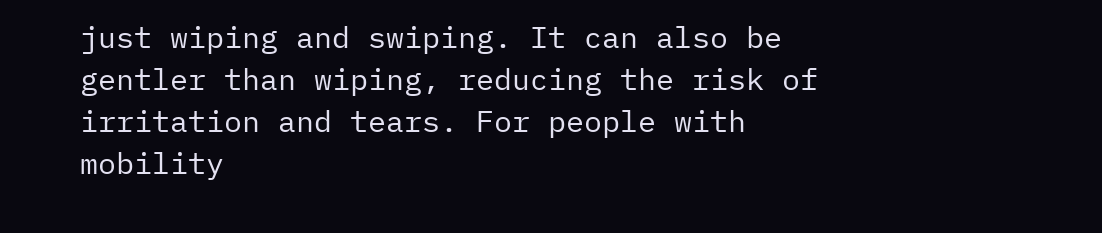just wiping and swiping. It can also be gentler than wiping, reducing the risk of irritation and tears. For people with mobility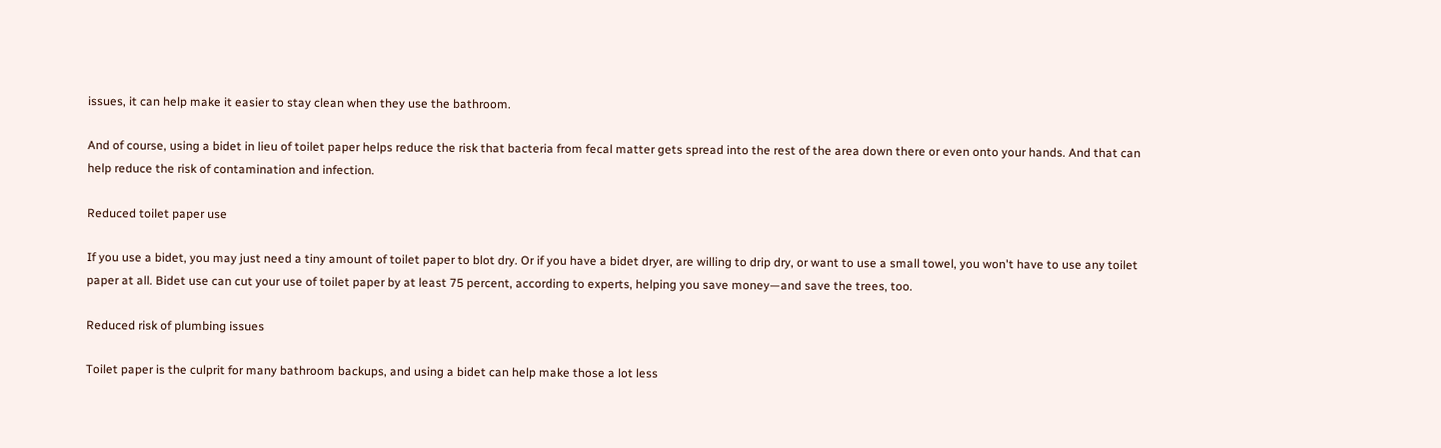issues, it can help make it easier to stay clean when they use the bathroom.

And of course, using a bidet in lieu of toilet paper helps reduce the risk that bacteria from fecal matter gets spread into the rest of the area down there or even onto your hands. And that can help reduce the risk of contamination and infection.

Reduced toilet paper use

If you use a bidet, you may just need a tiny amount of toilet paper to blot dry. Or if you have a bidet dryer, are willing to drip dry, or want to use a small towel, you won't have to use any toilet paper at all. Bidet use can cut your use of toilet paper by at least 75 percent, according to experts, helping you save money—and save the trees, too.

Reduced risk of plumbing issues

Toilet paper is the culprit for many bathroom backups, and using a bidet can help make those a lot less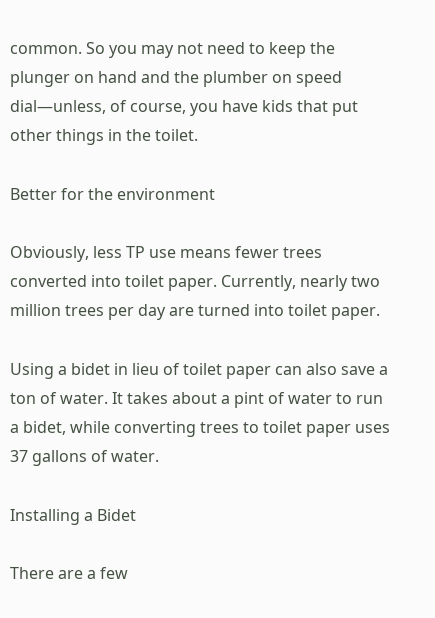common. So you may not need to keep the plunger on hand and the plumber on speed dial—unless, of course, you have kids that put other things in the toilet.

Better for the environment

Obviously, less TP use means fewer trees converted into toilet paper. Currently, nearly two million trees per day are turned into toilet paper.

Using a bidet in lieu of toilet paper can also save a ton of water. It takes about a pint of water to run a bidet, while converting trees to toilet paper uses 37 gallons of water.

Installing a Bidet

There are a few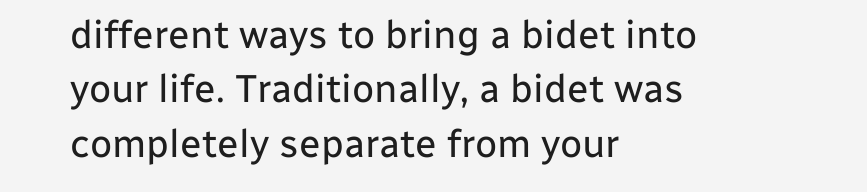different ways to bring a bidet into your life. Traditionally, a bidet was completely separate from your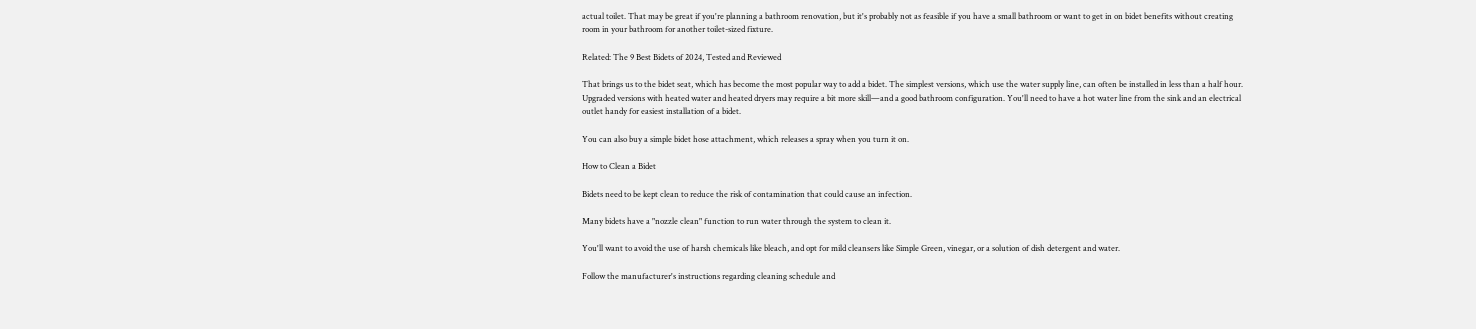actual toilet. That may be great if you're planning a bathroom renovation, but it's probably not as feasible if you have a small bathroom or want to get in on bidet benefits without creating room in your bathroom for another toilet-sized fixture.

Related: The 9 Best Bidets of 2024, Tested and Reviewed

That brings us to the bidet seat, which has become the most popular way to add a bidet. The simplest versions, which use the water supply line, can often be installed in less than a half hour. Upgraded versions with heated water and heated dryers may require a bit more skill—and a good bathroom configuration. You'll need to have a hot water line from the sink and an electrical outlet handy for easiest installation of a bidet.

You can also buy a simple bidet hose attachment, which releases a spray when you turn it on.

How to Clean a Bidet

Bidets need to be kept clean to reduce the risk of contamination that could cause an infection.

Many bidets have a "nozzle clean" function to run water through the system to clean it.

You'll want to avoid the use of harsh chemicals like bleach, and opt for mild cleansers like Simple Green, vinegar, or a solution of dish detergent and water.

Follow the manufacturer's instructions regarding cleaning schedule and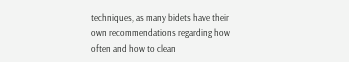techniques, as many bidets have their own recommendations regarding how often and how to clean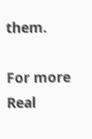them.

For more Real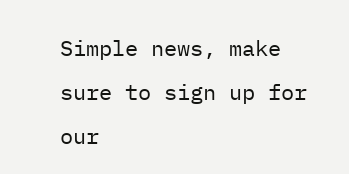Simple news, make sure to sign up for our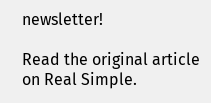newsletter!

Read the original article on Real Simple.